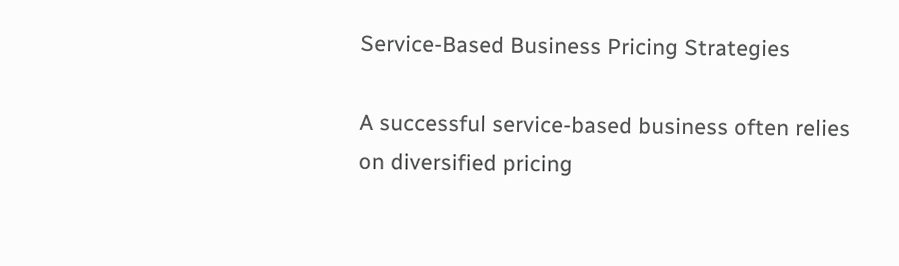Service-Based Business Pricing Strategies

A successful service-based business often relies on diversified pricing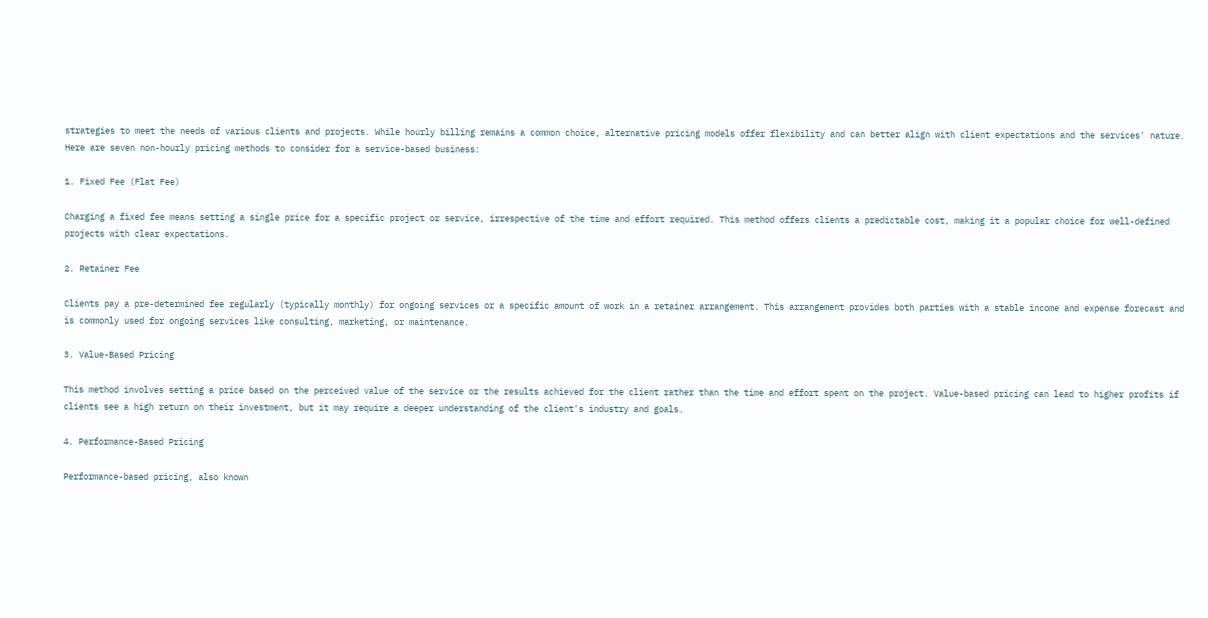strategies to meet the needs of various clients and projects. While hourly billing remains a common choice, alternative pricing models offer flexibility and can better align with client expectations and the services' nature. Here are seven non-hourly pricing methods to consider for a service-based business:

1. Fixed Fee (Flat Fee)

Charging a fixed fee means setting a single price for a specific project or service, irrespective of the time and effort required. This method offers clients a predictable cost, making it a popular choice for well-defined projects with clear expectations.

2. Retainer Fee

Clients pay a pre-determined fee regularly (typically monthly) for ongoing services or a specific amount of work in a retainer arrangement. This arrangement provides both parties with a stable income and expense forecast and is commonly used for ongoing services like consulting, marketing, or maintenance.

3. Value-Based Pricing

This method involves setting a price based on the perceived value of the service or the results achieved for the client rather than the time and effort spent on the project. Value-based pricing can lead to higher profits if clients see a high return on their investment, but it may require a deeper understanding of the client's industry and goals.

4. Performance-Based Pricing

Performance-based pricing, also known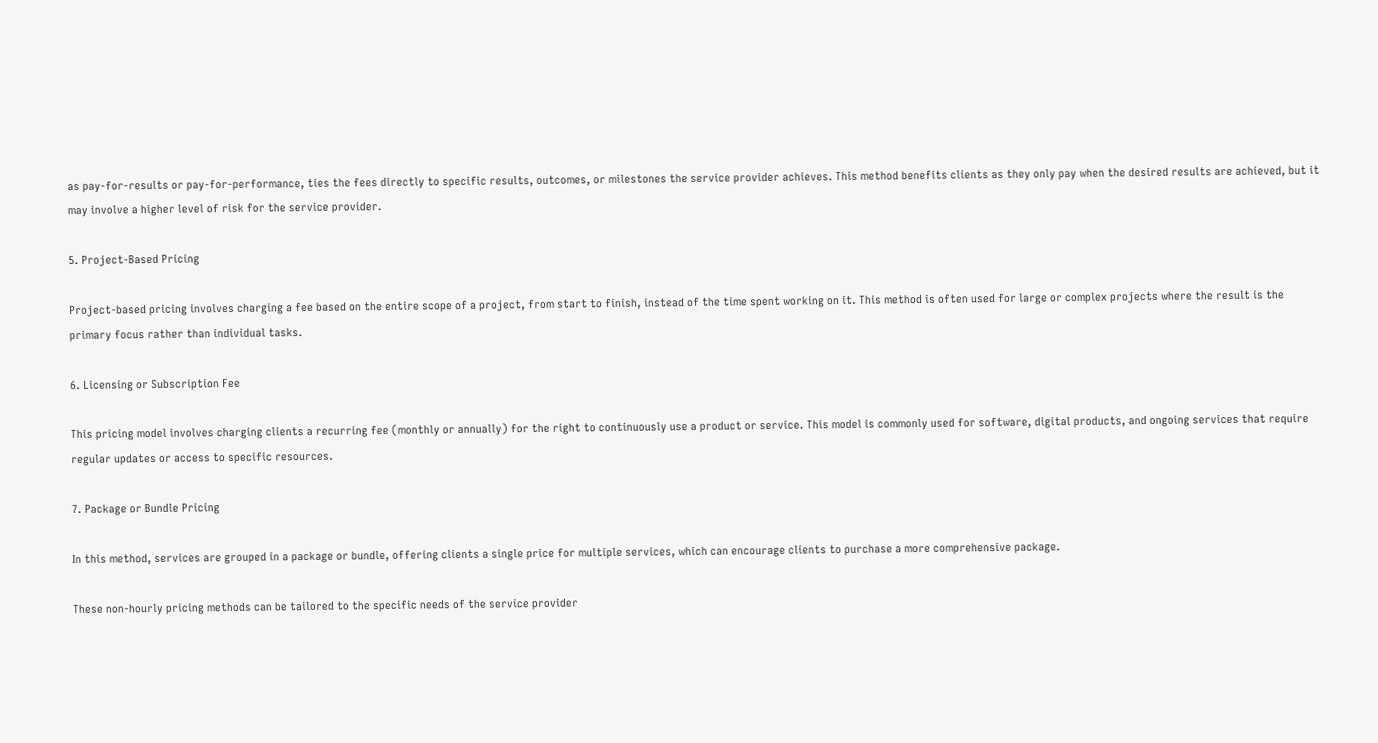as pay-for-results or pay-for-performance, ties the fees directly to specific results, outcomes, or milestones the service provider achieves. This method benefits clients as they only pay when the desired results are achieved, but it may involve a higher level of risk for the service provider.

5. Project-Based Pricing

Project-based pricing involves charging a fee based on the entire scope of a project, from start to finish, instead of the time spent working on it. This method is often used for large or complex projects where the result is the primary focus rather than individual tasks.

6. Licensing or Subscription Fee

This pricing model involves charging clients a recurring fee (monthly or annually) for the right to continuously use a product or service. This model is commonly used for software, digital products, and ongoing services that require regular updates or access to specific resources.

7. Package or Bundle Pricing

In this method, services are grouped in a package or bundle, offering clients a single price for multiple services, which can encourage clients to purchase a more comprehensive package.

These non-hourly pricing methods can be tailored to the specific needs of the service provider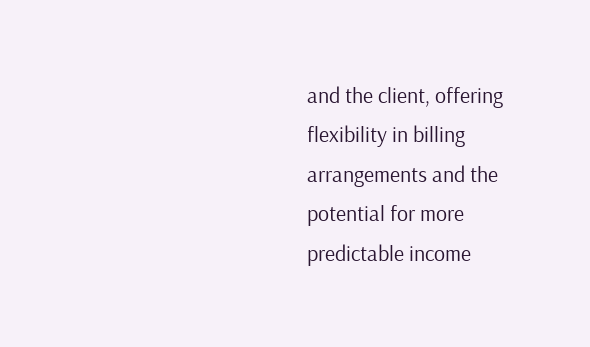and the client, offering flexibility in billing arrangements and the potential for more predictable income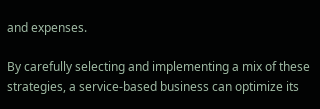and expenses.

By carefully selecting and implementing a mix of these strategies, a service-based business can optimize its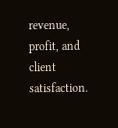revenue, profit, and client satisfaction.